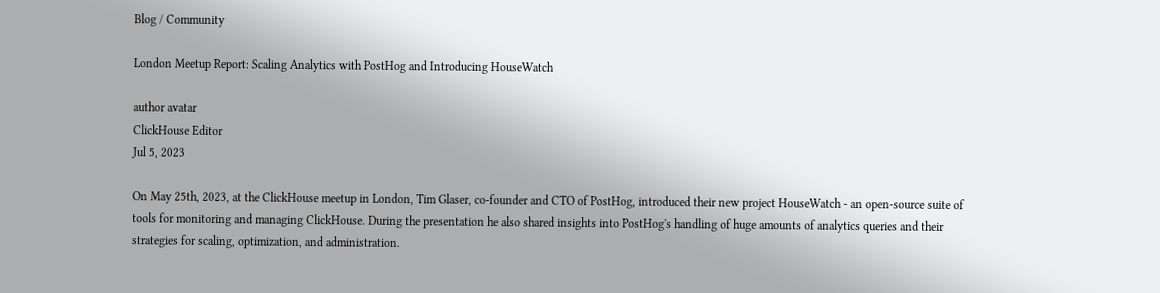Blog / Community

London Meetup Report: Scaling Analytics with PostHog and Introducing HouseWatch

author avatar
ClickHouse Editor
Jul 5, 2023

On May 25th, 2023, at the ClickHouse meetup in London, Tim Glaser, co-founder and CTO of PostHog, introduced their new project HouseWatch - an open-source suite of tools for monitoring and managing ClickHouse. During the presentation he also shared insights into PostHog's handling of huge amounts of analytics queries and their strategies for scaling, optimization, and administration.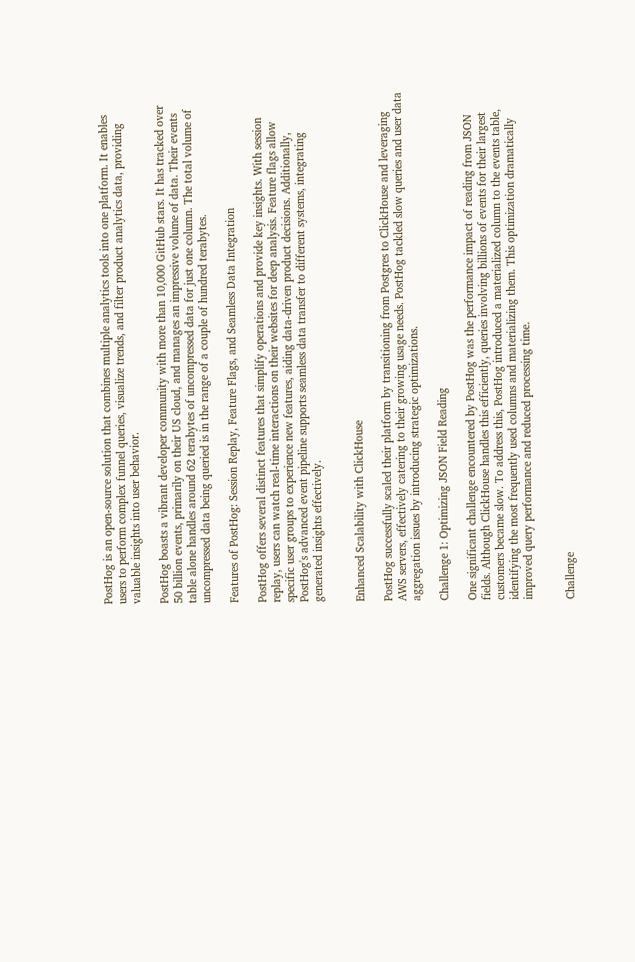PostHog is an open-source solution that combines multiple analytics tools into one platform. It enables users to perform complex funnel queries, visualize trends, and filter product analytics data, providing valuable insights into user behavior.

PostHog boasts a vibrant developer community with more than 10,000 GitHub stars. It has tracked over 50 billion events, primarily on their US cloud, and manages an impressive volume of data. Their events table alone handles around 62 terabytes of uncompressed data for just one column. The total volume of uncompressed data being queried is in the range of a couple of hundred terabytes.

Features of PostHog: Session Replay, Feature Flags, and Seamless Data Integration

PostHog offers several distinct features that simplify operations and provide key insights. With session replay, users can watch real-time interactions on their websites for deep analysis. Feature flags allow specific user groups to experience new features, aiding data-driven product decisions. Additionally, PostHog's advanced event pipeline supports seamless data transfer to different systems, integrating generated insights effectively.


Enhanced Scalability with ClickHouse

PostHog successfully scaled their platform by transitioning from Postgres to ClickHouse and leveraging AWS servers, effectively catering to their growing usage needs. PostHog tackled slow queries and user data aggregation issues by introducing strategic optimizations.

Challenge 1: Optimizing JSON Field Reading

One significant challenge encountered by PostHog was the performance impact of reading from JSON fields. Although ClickHouse handles this efficiently, queries involving billions of events for their largest customers became slow. To address this, PostHog introduced a materialized column to the events table, identifying the most frequently used columns and materializing them. This optimization dramatically improved query performance and reduced processing time.


Challenge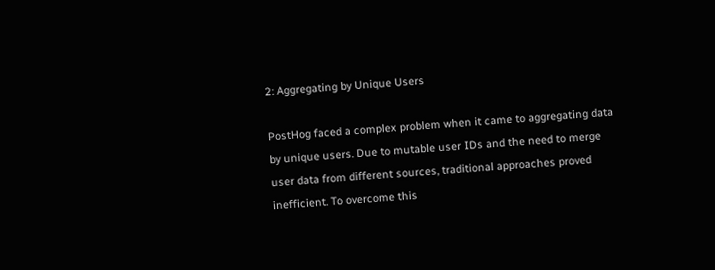2: Aggregating by Unique Users

PostHog faced a complex problem when it came to aggregating data by unique users. Due to mutable user IDs and the need to merge user data from different sources, traditional approaches proved inefficient. To overcome this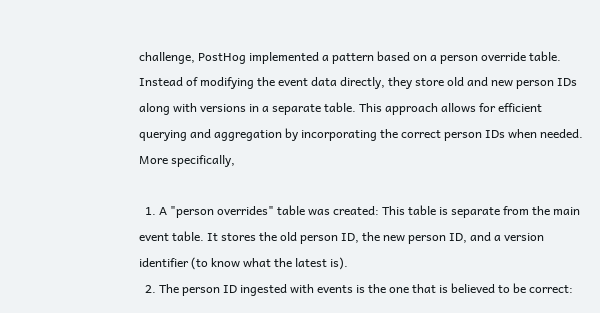challenge, PostHog implemented a pattern based on a person override table. Instead of modifying the event data directly, they store old and new person IDs along with versions in a separate table. This approach allows for efficient querying and aggregation by incorporating the correct person IDs when needed. More specifically,

  1. A "person overrides" table was created: This table is separate from the main event table. It stores the old person ID, the new person ID, and a version identifier (to know what the latest is).
  2. The person ID ingested with events is the one that is believed to be correct: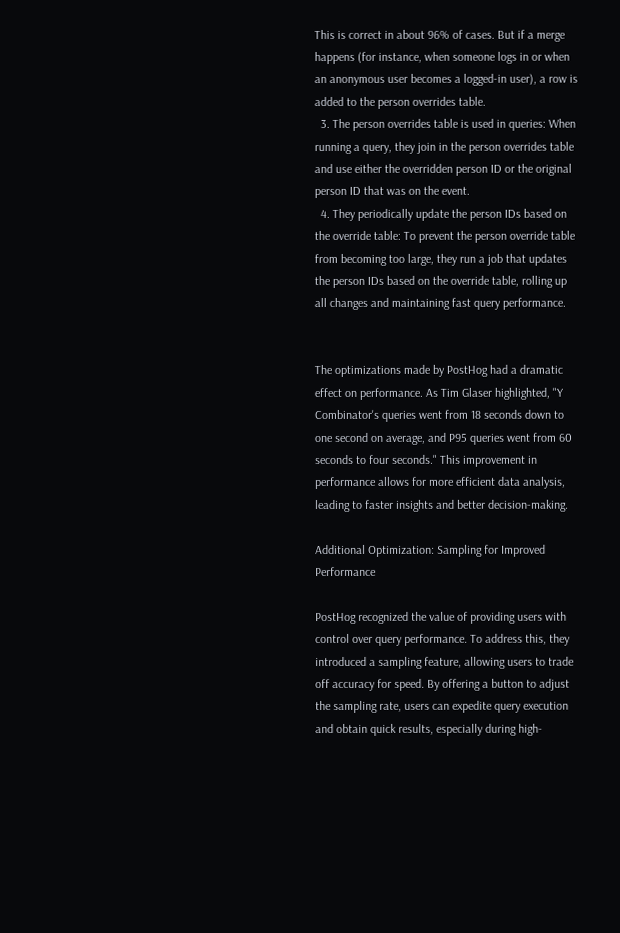This is correct in about 96% of cases. But if a merge happens (for instance, when someone logs in or when an anonymous user becomes a logged-in user), a row is added to the person overrides table.
  3. The person overrides table is used in queries: When running a query, they join in the person overrides table and use either the overridden person ID or the original person ID that was on the event.
  4. They periodically update the person IDs based on the override table: To prevent the person override table from becoming too large, they run a job that updates the person IDs based on the override table, rolling up all changes and maintaining fast query performance.


The optimizations made by PostHog had a dramatic effect on performance. As Tim Glaser highlighted, "Y Combinator's queries went from 18 seconds down to one second on average, and P95 queries went from 60 seconds to four seconds." This improvement in performance allows for more efficient data analysis, leading to faster insights and better decision-making.

Additional Optimization: Sampling for Improved Performance

PostHog recognized the value of providing users with control over query performance. To address this, they introduced a sampling feature, allowing users to trade off accuracy for speed. By offering a button to adjust the sampling rate, users can expedite query execution and obtain quick results, especially during high-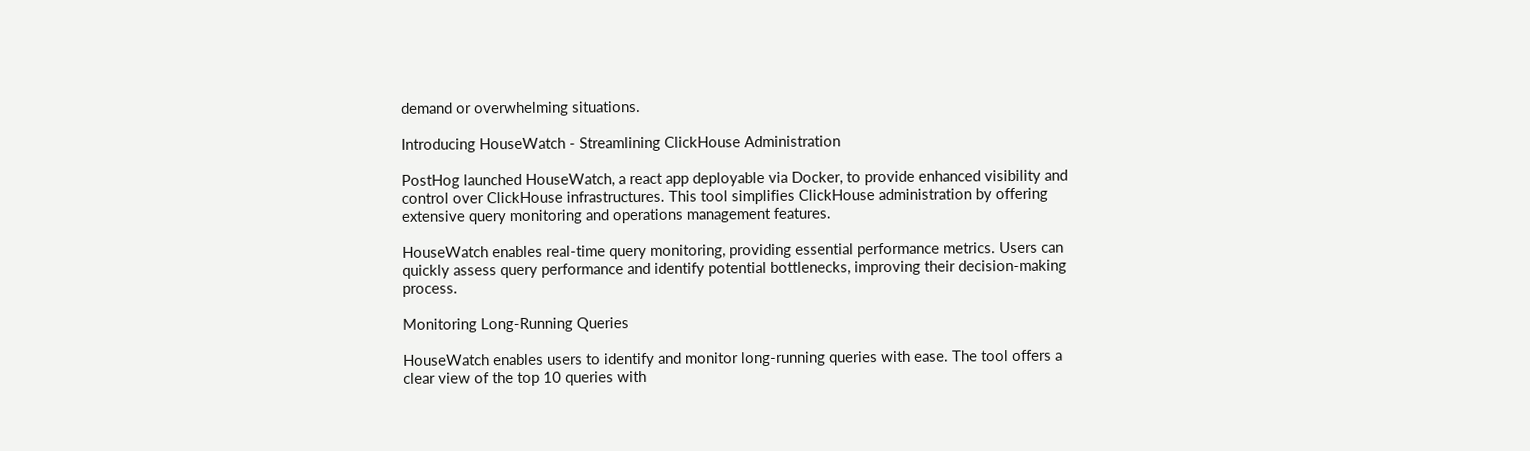demand or overwhelming situations.

Introducing HouseWatch - Streamlining ClickHouse Administration

PostHog launched HouseWatch, a react app deployable via Docker, to provide enhanced visibility and control over ClickHouse infrastructures. This tool simplifies ClickHouse administration by offering extensive query monitoring and operations management features.

HouseWatch enables real-time query monitoring, providing essential performance metrics. Users can quickly assess query performance and identify potential bottlenecks, improving their decision-making process.

Monitoring Long-Running Queries

HouseWatch enables users to identify and monitor long-running queries with ease. The tool offers a clear view of the top 10 queries with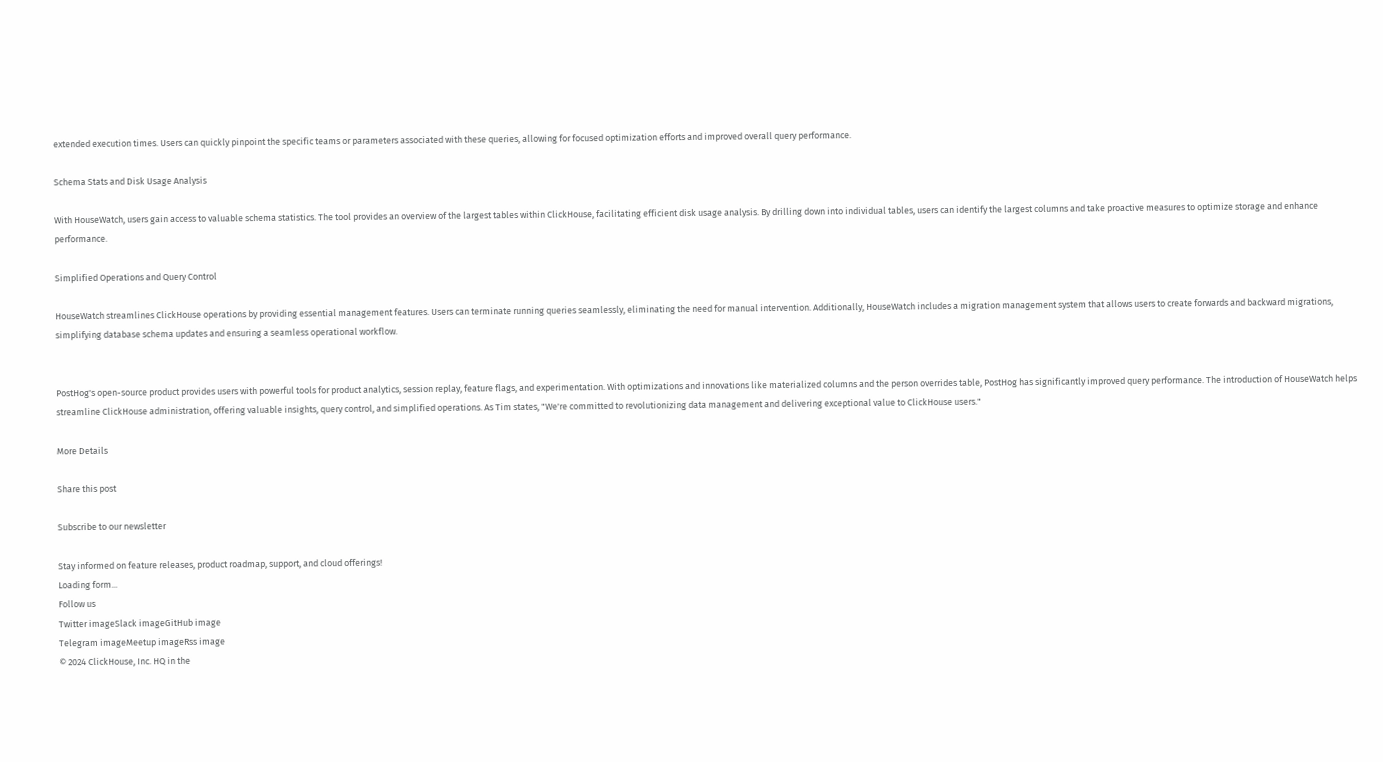extended execution times. Users can quickly pinpoint the specific teams or parameters associated with these queries, allowing for focused optimization efforts and improved overall query performance.

Schema Stats and Disk Usage Analysis

With HouseWatch, users gain access to valuable schema statistics. The tool provides an overview of the largest tables within ClickHouse, facilitating efficient disk usage analysis. By drilling down into individual tables, users can identify the largest columns and take proactive measures to optimize storage and enhance performance.

Simplified Operations and Query Control

HouseWatch streamlines ClickHouse operations by providing essential management features. Users can terminate running queries seamlessly, eliminating the need for manual intervention. Additionally, HouseWatch includes a migration management system that allows users to create forwards and backward migrations, simplifying database schema updates and ensuring a seamless operational workflow.


PostHog's open-source product provides users with powerful tools for product analytics, session replay, feature flags, and experimentation. With optimizations and innovations like materialized columns and the person overrides table, PostHog has significantly improved query performance. The introduction of HouseWatch helps streamline ClickHouse administration, offering valuable insights, query control, and simplified operations. As Tim states, "We're committed to revolutionizing data management and delivering exceptional value to ClickHouse users."

More Details

Share this post

Subscribe to our newsletter

Stay informed on feature releases, product roadmap, support, and cloud offerings!
Loading form...
Follow us
Twitter imageSlack imageGitHub image
Telegram imageMeetup imageRss image
© 2024 ClickHouse, Inc. HQ in the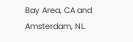Bay Area, CA and Amsterdam, NL.